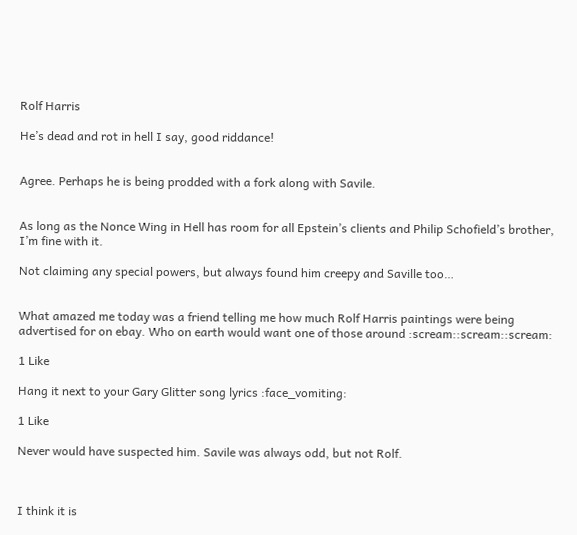Rolf Harris

He’s dead and rot in hell I say, good riddance!


Agree. Perhaps he is being prodded with a fork along with Savile.


As long as the Nonce Wing in Hell has room for all Epstein’s clients and Philip Schofield’s brother, I’m fine with it.

Not claiming any special powers, but always found him creepy and Saville too…


What amazed me today was a friend telling me how much Rolf Harris paintings were being advertised for on ebay. Who on earth would want one of those around :scream::scream::scream:

1 Like

Hang it next to your Gary Glitter song lyrics :face_vomiting:

1 Like

Never would have suspected him. Savile was always odd, but not Rolf.



I think it is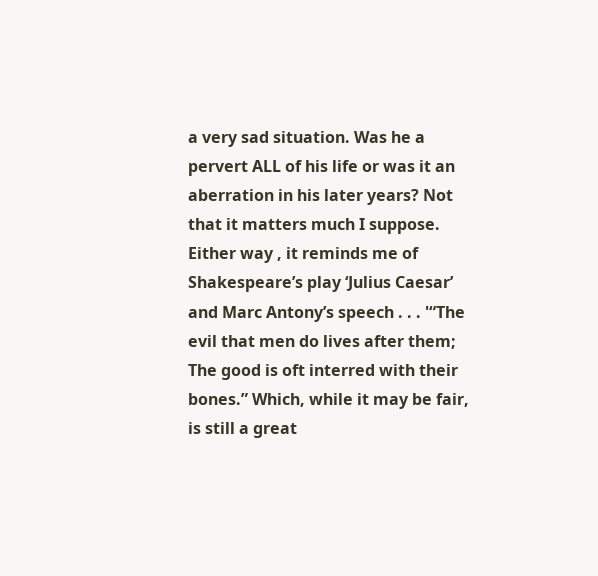a very sad situation. Was he a pervert ALL of his life or was it an aberration in his later years? Not that it matters much I suppose. Either way , it reminds me of Shakespeare’s play ‘Julius Caesar’ and Marc Antony’s speech . . . '“The evil that men do lives after them; The good is oft interred with their bones.” Which, while it may be fair, is still a great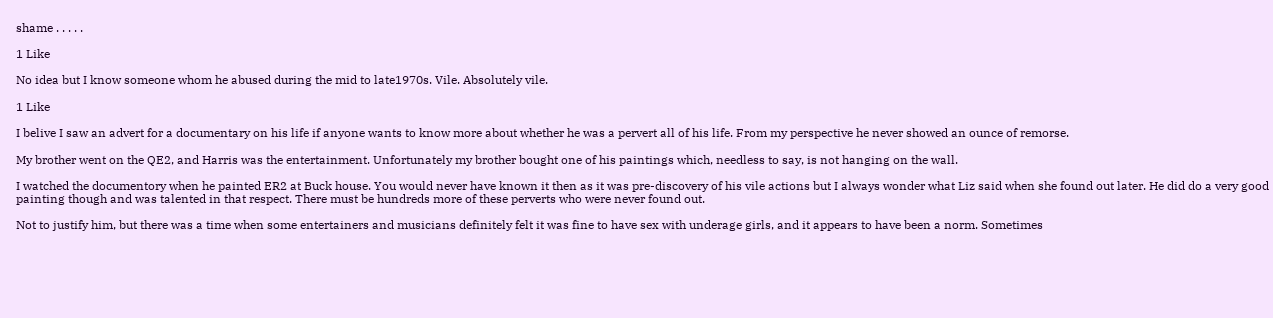shame . . . . .

1 Like

No idea but I know someone whom he abused during the mid to late1970s. Vile. Absolutely vile.

1 Like

I belive I saw an advert for a documentary on his life if anyone wants to know more about whether he was a pervert all of his life. From my perspective he never showed an ounce of remorse.

My brother went on the QE2, and Harris was the entertainment. Unfortunately my brother bought one of his paintings which, needless to say, is not hanging on the wall.

I watched the documentory when he painted ER2 at Buck house. You would never have known it then as it was pre-discovery of his vile actions but I always wonder what Liz said when she found out later. He did do a very good painting though and was talented in that respect. There must be hundreds more of these perverts who were never found out.

Not to justify him, but there was a time when some entertainers and musicians definitely felt it was fine to have sex with underage girls, and it appears to have been a norm. Sometimes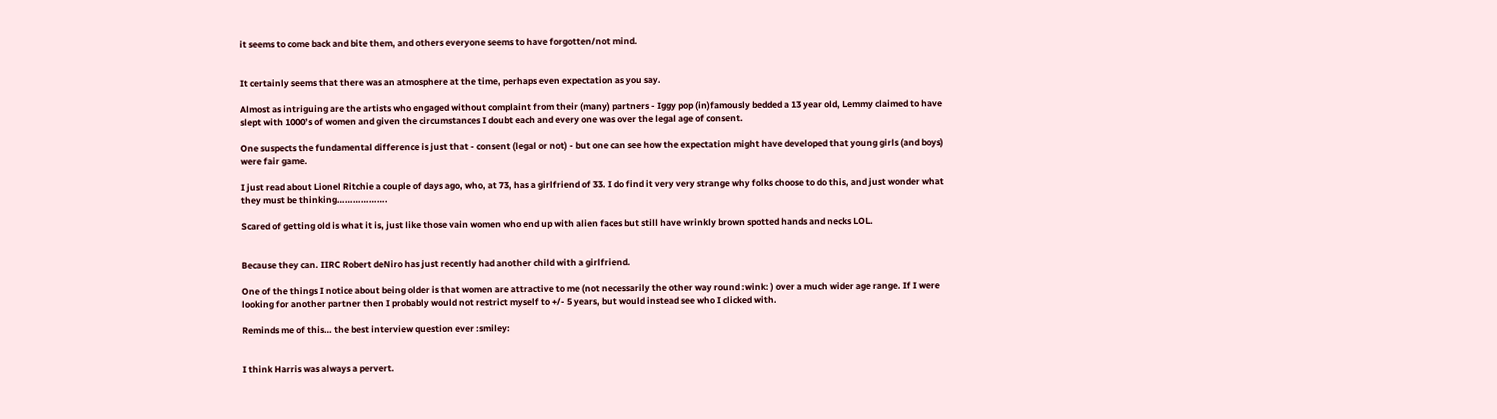it seems to come back and bite them, and others everyone seems to have forgotten/not mind.


It certainly seems that there was an atmosphere at the time, perhaps even expectation as you say.

Almost as intriguing are the artists who engaged without complaint from their (many) partners - Iggy pop (in)famously bedded a 13 year old, Lemmy claimed to have slept with 1000’s of women and given the circumstances I doubt each and every one was over the legal age of consent.

One suspects the fundamental difference is just that - consent (legal or not) - but one can see how the expectation might have developed that young girls (and boys) were fair game.

I just read about Lionel Ritchie a couple of days ago, who, at 73, has a girlfriend of 33. I do find it very very strange why folks choose to do this, and just wonder what they must be thinking……………….

Scared of getting old is what it is, just like those vain women who end up with alien faces but still have wrinkly brown spotted hands and necks LOL.


Because they can. IIRC Robert deNiro has just recently had another child with a girlfriend.

One of the things I notice about being older is that women are attractive to me (not necessarily the other way round :wink: ) over a much wider age range. If I were looking for another partner then I probably would not restrict myself to +/- 5 years, but would instead see who I clicked with.

Reminds me of this… the best interview question ever :smiley:


I think Harris was always a pervert.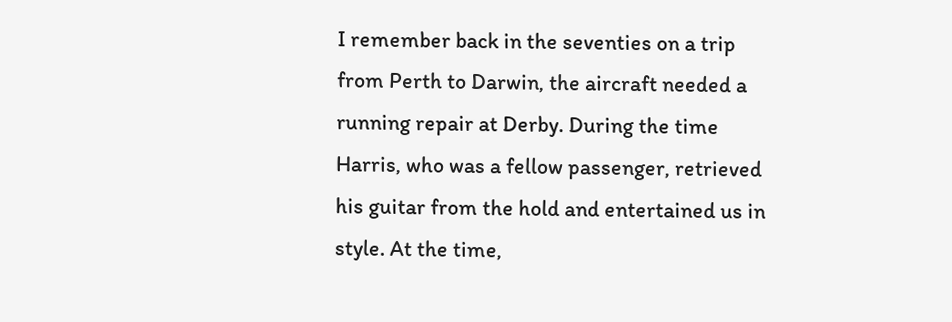I remember back in the seventies on a trip from Perth to Darwin, the aircraft needed a running repair at Derby. During the time Harris, who was a fellow passenger, retrieved his guitar from the hold and entertained us in style. At the time,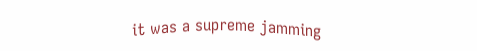it was a supreme jamming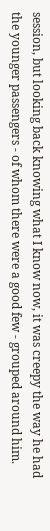session, but looking back knowing what I know now, it was creepy the way he had the younger passengers - of whom there were a good few - grouped around him.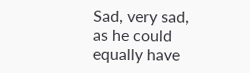Sad, very sad, as he could equally have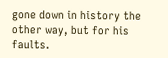gone down in history the other way, but for his faults.